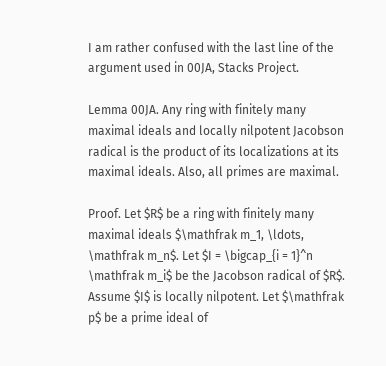I am rather confused with the last line of the argument used in 00JA, Stacks Project.

Lemma 00JA. Any ring with finitely many maximal ideals and locally nilpotent Jacobson radical is the product of its localizations at its maximal ideals. Also, all primes are maximal.

Proof. Let $R$ be a ring with finitely many maximal ideals $\mathfrak m_1, \ldots, \mathfrak m_n$. Let $I = \bigcap_{i = 1}^n \mathfrak m_i$ be the Jacobson radical of $R$. Assume $I$ is locally nilpotent. Let $\mathfrak p$ be a prime ideal of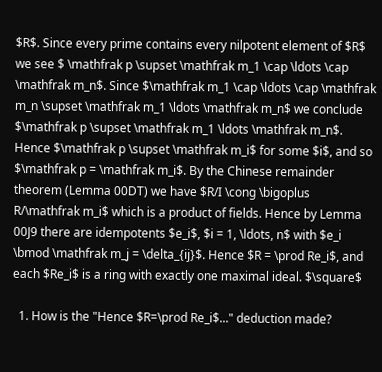$R$. Since every prime contains every nilpotent element of $R$ we see $ \mathfrak p \supset \mathfrak m_1 \cap \ldots \cap \mathfrak m_n$. Since $\mathfrak m_1 \cap \ldots \cap \mathfrak m_n \supset \mathfrak m_1 \ldots \mathfrak m_n$ we conclude $\mathfrak p \supset \mathfrak m_1 \ldots \mathfrak m_n$. Hence $\mathfrak p \supset \mathfrak m_i$ for some $i$, and so $\mathfrak p = \mathfrak m_i$. By the Chinese remainder theorem (Lemma 00DT) we have $R/I \cong \bigoplus R/\mathfrak m_i$ which is a product of fields. Hence by Lemma 00J9 there are idempotents $e_i$, $i = 1, \ldots, n$ with $e_i \bmod \mathfrak m_j = \delta_{ij}$. Hence $R = \prod Re_i$, and each $Re_i$ is a ring with exactly one maximal ideal. $\square$

  1. How is the "Hence $R=\prod Re_i$..." deduction made?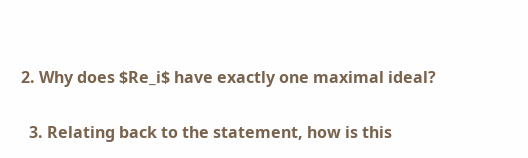2. Why does $Re_i$ have exactly one maximal ideal?

  3. Relating back to the statement, how is this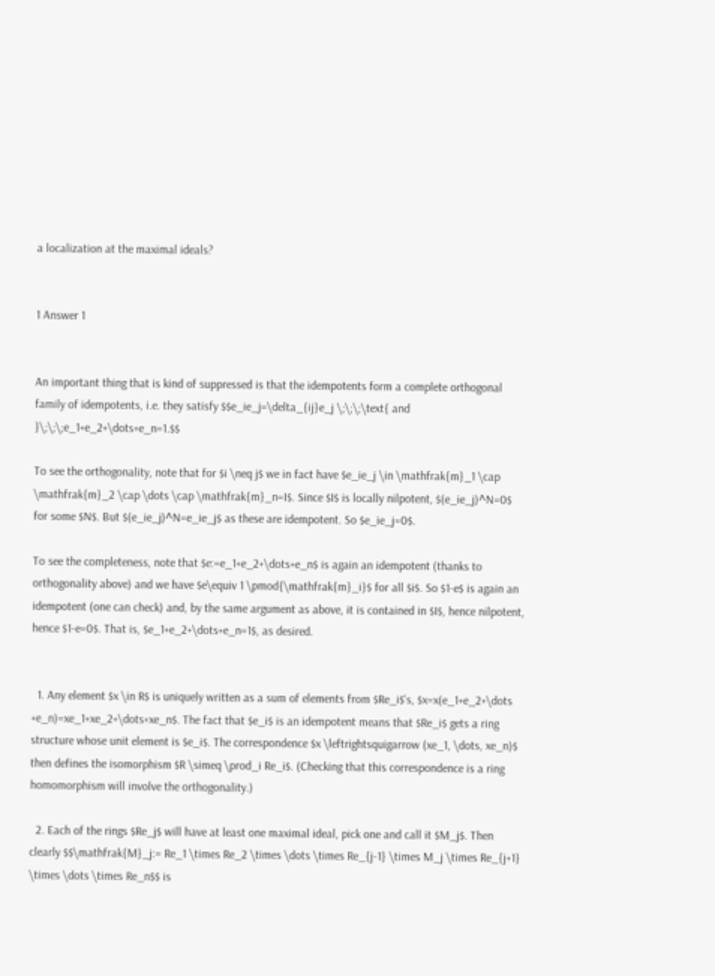a localization at the maximal ideals?


1 Answer 1


An important thing that is kind of suppressed is that the idempotents form a complete orthogonal family of idempotents, i.e. they satisfy $$e_ie_j=\delta_{ij}e_j \;\;\;\text{ and }\;\;\;e_1+e_2+\dots+e_n=1.$$

To see the orthogonality, note that for $i \neq j$ we in fact have $e_ie_j \in \mathfrak{m}_1 \cap \mathfrak{m}_2 \cap \dots \cap \mathfrak{m}_n=I$. Since $I$ is locally nilpotent, $(e_ie_j)^N=0$ for some $N$. But $(e_ie_j)^N=e_ie_j$ as these are idempotent. So $e_ie_j=0$.

To see the completeness, note that $e:=e_1+e_2+\dots+e_n$ is again an idempotent (thanks to orthogonality above) and we have $e\equiv 1 \pmod{\mathfrak{m}_i}$ for all $i$. So $1-e$ is again an idempotent (one can check) and, by the same argument as above, it is contained in $I$, hence nilpotent, hence $1-e=0$. That is, $e_1+e_2+\dots+e_n=1$, as desired.


  1. Any element $x \in R$ is uniquely written as a sum of elements from $Re_i$'s, $x=x(e_1+e_2+\dots +e_n)=xe_1+xe_2+\dots+xe_n$. The fact that $e_i$ is an idempotent means that $Re_i$ gets a ring structure whose unit element is $e_i$. The correspondence $x \leftrightsquigarrow (xe_1, \dots, xe_n)$ then defines the isomorphism $R \simeq \prod_i Re_i$. (Checking that this correspondence is a ring homomorphism will involve the orthogonality.)

  2. Each of the rings $Re_j$ will have at least one maximal ideal, pick one and call it $M_j$. Then clearly $$\mathfrak{M}_j:= Re_1 \times Re_2 \times \dots \times Re_{j-1} \times M_j \times Re_{j+1} \times \dots \times Re_n$$ is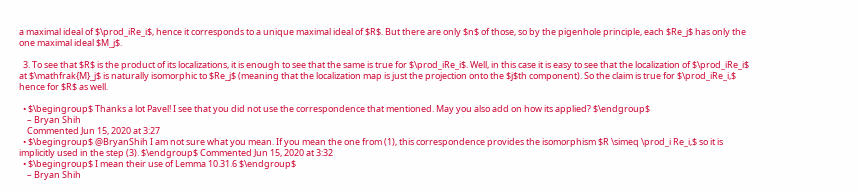a maximal ideal of $\prod_iRe_i$, hence it corresponds to a unique maximal ideal of $R$. But there are only $n$ of those, so by the pigenhole principle, each $Re_j$ has only the one maximal ideal $M_j$.

  3. To see that $R$ is the product of its localizations, it is enough to see that the same is true for $\prod_iRe_i$. Well, in this case it is easy to see that the localization of $\prod_iRe_i$ at $\mathfrak{M}_j$ is naturally isomorphic to $Re_j$ (meaning that the localization map is just the projection onto the $j$th component). So the claim is true for $\prod_iRe_i,$ hence for $R$ as well.

  • $\begingroup$ Thanks a lot Pavel! I see that you did not use the correspondence that mentioned. May you also add on how its applied? $\endgroup$
    – Bryan Shih
    Commented Jun 15, 2020 at 3:27
  • $\begingroup$ @BryanShih I am not sure what you mean. If you mean the one from (1), this correspondence provides the isomorphism $R \simeq \prod_i Re_i,$ so it is implicitly used in the step (3). $\endgroup$ Commented Jun 15, 2020 at 3:32
  • $\begingroup$ I mean their use of Lemma 10.31.6 $\endgroup$
    – Bryan Shih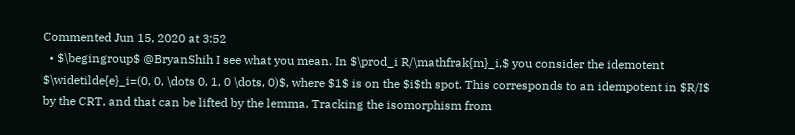Commented Jun 15, 2020 at 3:52
  • $\begingroup$ @BryanShih I see what you mean. In $\prod_i R/\mathfrak{m}_i,$ you consider the idemotent $\widetilde{e}_i=(0, 0, \dots 0, 1, 0 \dots, 0)$, where $1$ is on the $i$th spot. This corresponds to an idempotent in $R/I$ by the CRT, and that can be lifted by the lemma. Tracking the isomorphism from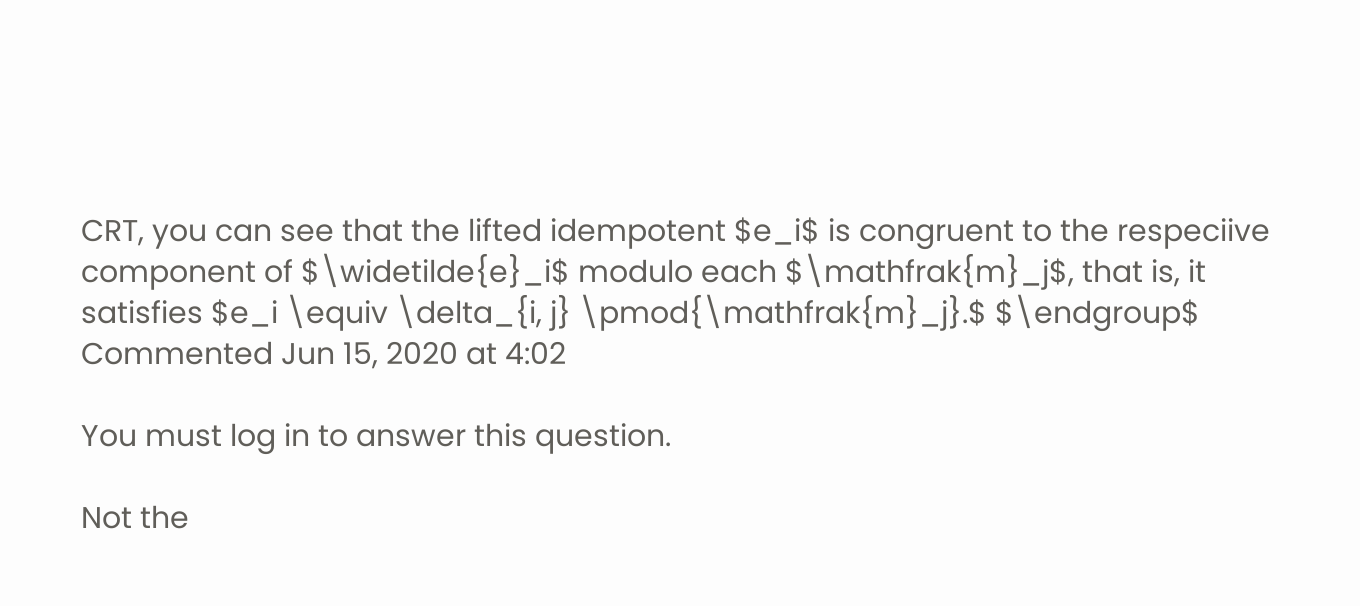CRT, you can see that the lifted idempotent $e_i$ is congruent to the respeciive component of $\widetilde{e}_i$ modulo each $\mathfrak{m}_j$, that is, it satisfies $e_i \equiv \delta_{i, j} \pmod{\mathfrak{m}_j}.$ $\endgroup$ Commented Jun 15, 2020 at 4:02

You must log in to answer this question.

Not the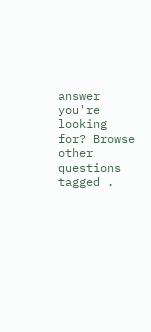answer you're looking for? Browse other questions tagged .